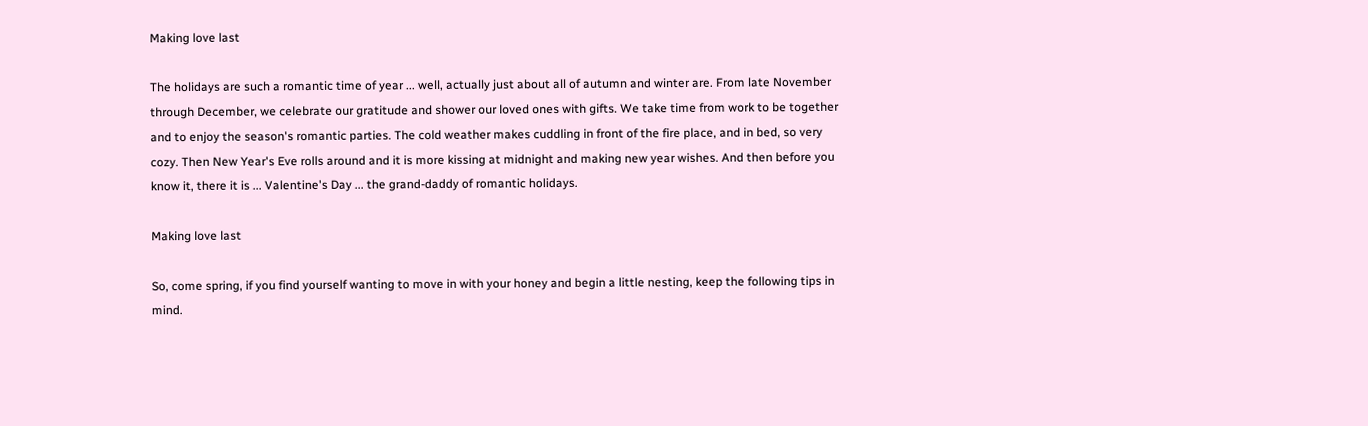Making love last

The holidays are such a romantic time of year ... well, actually just about all of autumn and winter are. From late November through December, we celebrate our gratitude and shower our loved ones with gifts. We take time from work to be together and to enjoy the season's romantic parties. The cold weather makes cuddling in front of the fire place, and in bed, so very cozy. Then New Year's Eve rolls around and it is more kissing at midnight and making new year wishes. And then before you know it, there it is ... Valentine's Day ... the grand-daddy of romantic holidays.

Making love last

So, come spring, if you find yourself wanting to move in with your honey and begin a little nesting, keep the following tips in mind.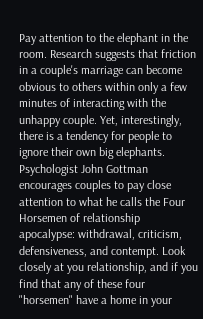Pay attention to the elephant in the room. Research suggests that friction in a couple's marriage can become obvious to others within only a few minutes of interacting with the unhappy couple. Yet, interestingly, there is a tendency for people to ignore their own big elephants. Psychologist John Gottman encourages couples to pay close attention to what he calls the Four Horsemen of relationship apocalypse: withdrawal, criticism, defensiveness, and contempt. Look closely at you relationship, and if you find that any of these four "horsemen" have a home in your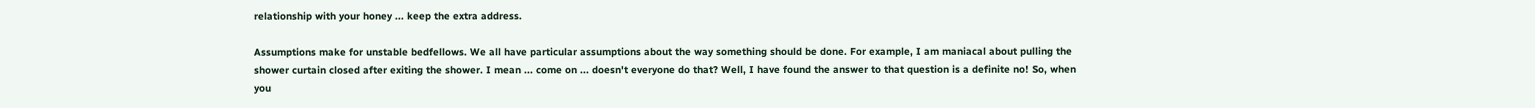relationship with your honey ... keep the extra address.

Assumptions make for unstable bedfellows. We all have particular assumptions about the way something should be done. For example, I am maniacal about pulling the shower curtain closed after exiting the shower. I mean ... come on ... doesn't everyone do that? Well, I have found the answer to that question is a definite no! So, when you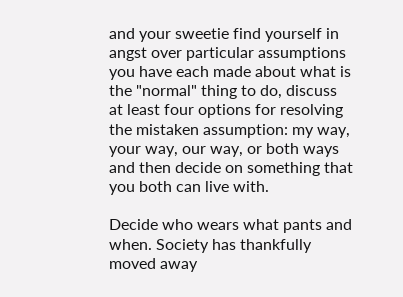and your sweetie find yourself in angst over particular assumptions you have each made about what is the "normal" thing to do, discuss at least four options for resolving the mistaken assumption: my way, your way, our way, or both ways and then decide on something that you both can live with.

Decide who wears what pants and when. Society has thankfully moved away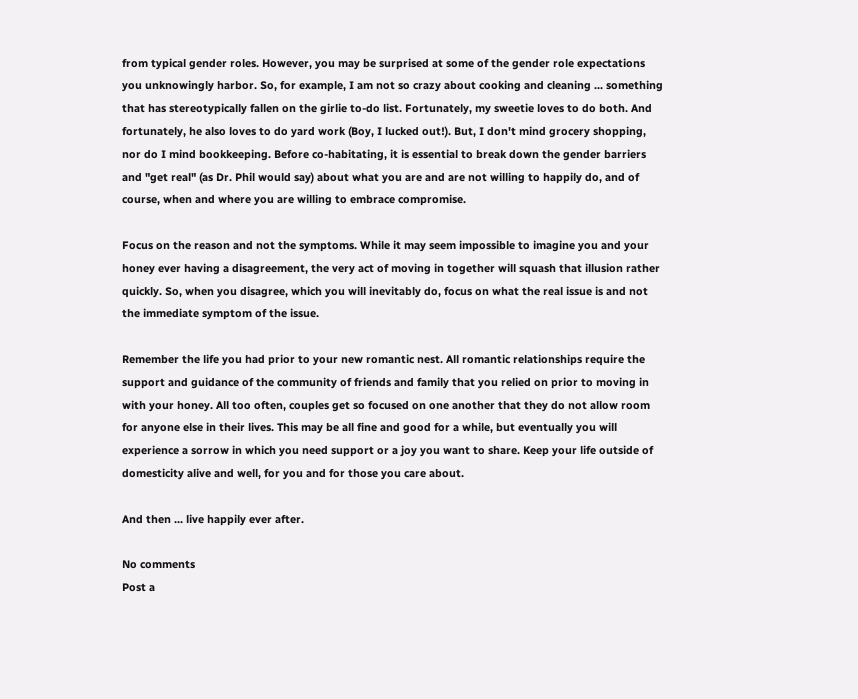from typical gender roles. However, you may be surprised at some of the gender role expectations you unknowingly harbor. So, for example, I am not so crazy about cooking and cleaning ... something that has stereotypically fallen on the girlie to-do list. Fortunately, my sweetie loves to do both. And fortunately, he also loves to do yard work (Boy, I lucked out!). But, I don't mind grocery shopping, nor do I mind bookkeeping. Before co-habitating, it is essential to break down the gender barriers and "get real" (as Dr. Phil would say) about what you are and are not willing to happily do, and of course, when and where you are willing to embrace compromise.

Focus on the reason and not the symptoms. While it may seem impossible to imagine you and your honey ever having a disagreement, the very act of moving in together will squash that illusion rather quickly. So, when you disagree, which you will inevitably do, focus on what the real issue is and not the immediate symptom of the issue.

Remember the life you had prior to your new romantic nest. All romantic relationships require the support and guidance of the community of friends and family that you relied on prior to moving in with your honey. All too often, couples get so focused on one another that they do not allow room for anyone else in their lives. This may be all fine and good for a while, but eventually you will experience a sorrow in which you need support or a joy you want to share. Keep your life outside of domesticity alive and well, for you and for those you care about.

And then ... live happily ever after.

No comments
Post a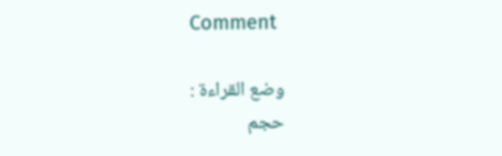Comment

    وضع القراءة :
    حجم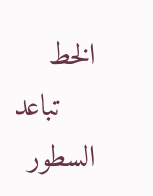الخط
    تباعد السطور